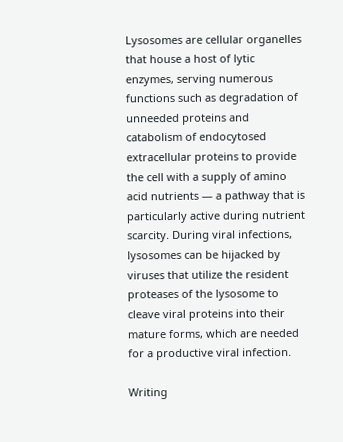Lysosomes are cellular organelles that house a host of lytic enzymes, serving numerous functions such as degradation of unneeded proteins and catabolism of endocytosed extracellular proteins to provide the cell with a supply of amino acid nutrients — a pathway that is particularly active during nutrient scarcity. During viral infections, lysosomes can be hijacked by viruses that utilize the resident proteases of the lysosome to cleave viral proteins into their mature forms, which are needed for a productive viral infection.

Writing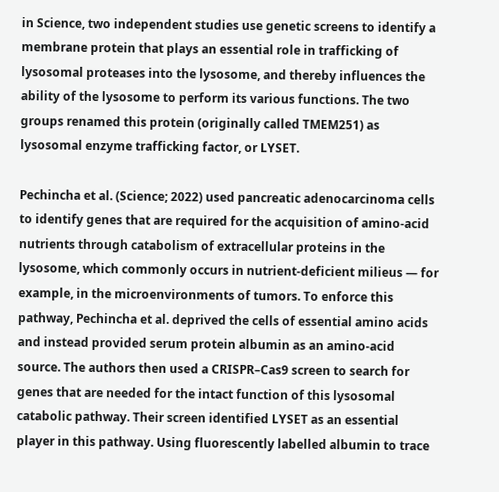in Science, two independent studies use genetic screens to identify a membrane protein that plays an essential role in trafficking of lysosomal proteases into the lysosome, and thereby influences the ability of the lysosome to perform its various functions. The two groups renamed this protein (originally called TMEM251) as lysosomal enzyme trafficking factor, or LYSET.

Pechincha et al. (Science; 2022) used pancreatic adenocarcinoma cells to identify genes that are required for the acquisition of amino-acid nutrients through catabolism of extracellular proteins in the lysosome, which commonly occurs in nutrient-deficient milieus — for example, in the microenvironments of tumors. To enforce this pathway, Pechincha et al. deprived the cells of essential amino acids and instead provided serum protein albumin as an amino-acid source. The authors then used a CRISPR–Cas9 screen to search for genes that are needed for the intact function of this lysosomal catabolic pathway. Their screen identified LYSET as an essential player in this pathway. Using fluorescently labelled albumin to trace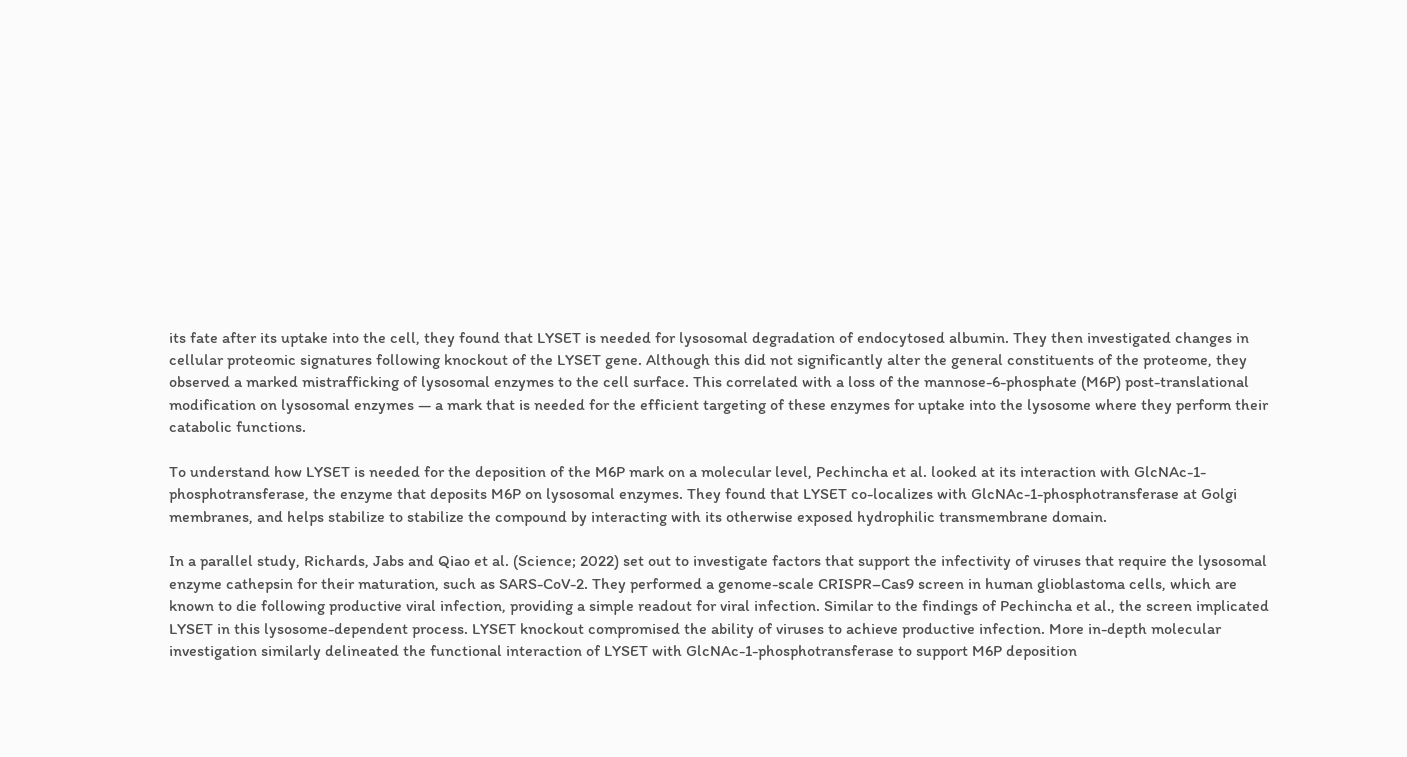its fate after its uptake into the cell, they found that LYSET is needed for lysosomal degradation of endocytosed albumin. They then investigated changes in cellular proteomic signatures following knockout of the LYSET gene. Although this did not significantly alter the general constituents of the proteome, they observed a marked mistrafficking of lysosomal enzymes to the cell surface. This correlated with a loss of the mannose-6-phosphate (M6P) post-translational modification on lysosomal enzymes — a mark that is needed for the efficient targeting of these enzymes for uptake into the lysosome where they perform their catabolic functions.

To understand how LYSET is needed for the deposition of the M6P mark on a molecular level, Pechincha et al. looked at its interaction with GlcNAc-1-phosphotransferase, the enzyme that deposits M6P on lysosomal enzymes. They found that LYSET co-localizes with GlcNAc-1-phosphotransferase at Golgi membranes, and helps stabilize to stabilize the compound by interacting with its otherwise exposed hydrophilic transmembrane domain.

In a parallel study, Richards, Jabs and Qiao et al. (Science; 2022) set out to investigate factors that support the infectivity of viruses that require the lysosomal enzyme cathepsin for their maturation, such as SARS-CoV-2. They performed a genome-scale CRISPR–Cas9 screen in human glioblastoma cells, which are known to die following productive viral infection, providing a simple readout for viral infection. Similar to the findings of Pechincha et al., the screen implicated LYSET in this lysosome-dependent process. LYSET knockout compromised the ability of viruses to achieve productive infection. More in-depth molecular investigation similarly delineated the functional interaction of LYSET with GlcNAc-1-phosphotransferase to support M6P deposition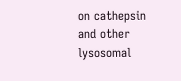on cathepsin and other lysosomal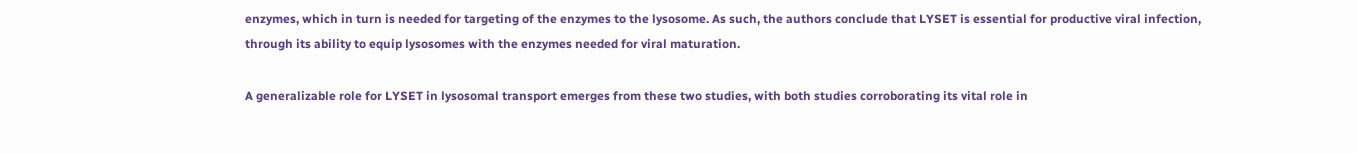enzymes, which in turn is needed for targeting of the enzymes to the lysosome. As such, the authors conclude that LYSET is essential for productive viral infection, through its ability to equip lysosomes with the enzymes needed for viral maturation.

A generalizable role for LYSET in lysosomal transport emerges from these two studies, with both studies corroborating its vital role in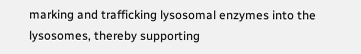marking and trafficking lysosomal enzymes into the lysosomes, thereby supporting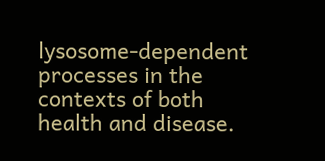lysosome-dependent processes in the contexts of both health and disease.